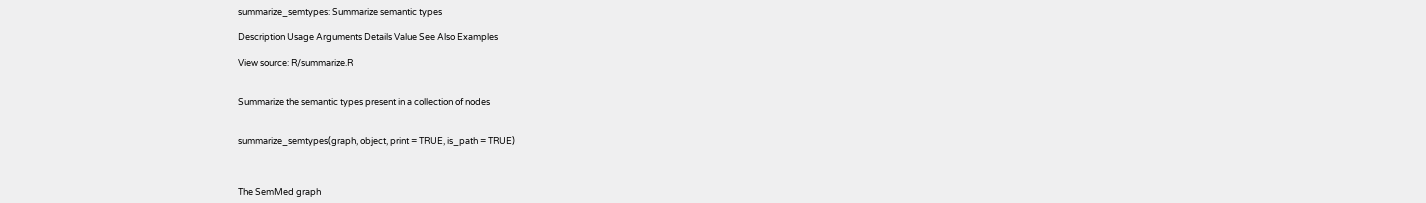summarize_semtypes: Summarize semantic types

Description Usage Arguments Details Value See Also Examples

View source: R/summarize.R


Summarize the semantic types present in a collection of nodes


summarize_semtypes(graph, object, print = TRUE, is_path = TRUE)



The SemMed graph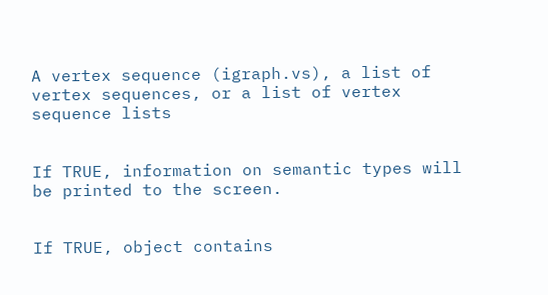A vertex sequence (igraph.vs), a list of vertex sequences, or a list of vertex sequence lists


If TRUE, information on semantic types will be printed to the screen.


If TRUE, object contains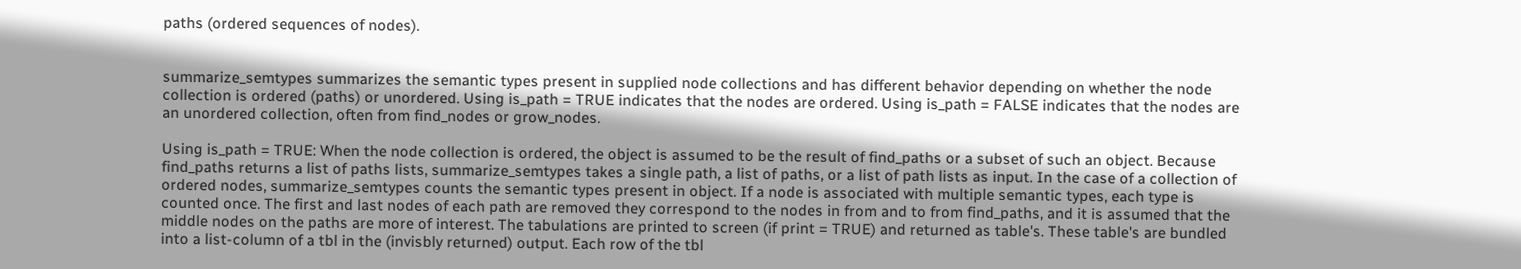paths (ordered sequences of nodes).


summarize_semtypes summarizes the semantic types present in supplied node collections and has different behavior depending on whether the node collection is ordered (paths) or unordered. Using is_path = TRUE indicates that the nodes are ordered. Using is_path = FALSE indicates that the nodes are an unordered collection, often from find_nodes or grow_nodes.

Using is_path = TRUE: When the node collection is ordered, the object is assumed to be the result of find_paths or a subset of such an object. Because find_paths returns a list of paths lists, summarize_semtypes takes a single path, a list of paths, or a list of path lists as input. In the case of a collection of ordered nodes, summarize_semtypes counts the semantic types present in object. If a node is associated with multiple semantic types, each type is counted once. The first and last nodes of each path are removed they correspond to the nodes in from and to from find_paths, and it is assumed that the middle nodes on the paths are more of interest. The tabulations are printed to screen (if print = TRUE) and returned as table's. These table's are bundled into a list-column of a tbl in the (invisbly returned) output. Each row of the tbl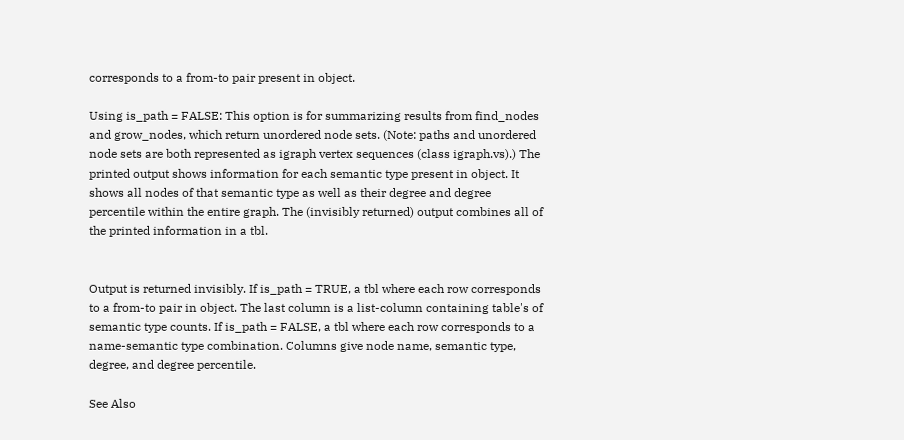corresponds to a from-to pair present in object.

Using is_path = FALSE: This option is for summarizing results from find_nodes and grow_nodes, which return unordered node sets. (Note: paths and unordered node sets are both represented as igraph vertex sequences (class igraph.vs).) The printed output shows information for each semantic type present in object. It shows all nodes of that semantic type as well as their degree and degree percentile within the entire graph. The (invisibly returned) output combines all of the printed information in a tbl.


Output is returned invisibly. If is_path = TRUE, a tbl where each row corresponds to a from-to pair in object. The last column is a list-column containing table's of semantic type counts. If is_path = FALSE, a tbl where each row corresponds to a name-semantic type combination. Columns give node name, semantic type, degree, and degree percentile.

See Also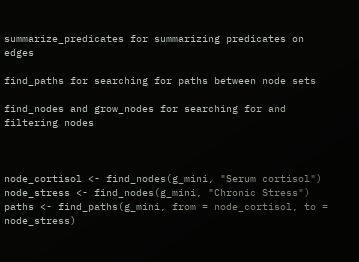summarize_predicates for summarizing predicates on edges

find_paths for searching for paths between node sets

find_nodes and grow_nodes for searching for and filtering nodes



node_cortisol <- find_nodes(g_mini, "Serum cortisol")
node_stress <- find_nodes(g_mini, "Chronic Stress")
paths <- find_paths(g_mini, from = node_cortisol, to = node_stress)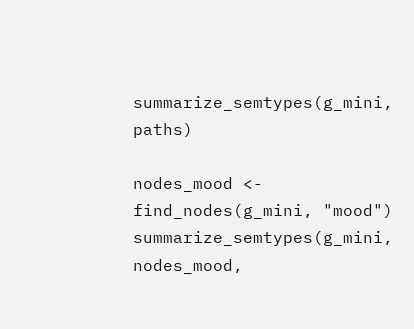summarize_semtypes(g_mini, paths)

nodes_mood <- find_nodes(g_mini, "mood")
summarize_semtypes(g_mini, nodes_mood,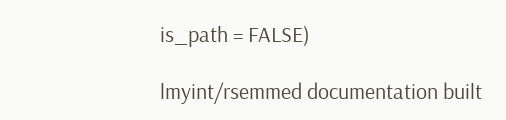is_path = FALSE)

lmyint/rsemmed documentation built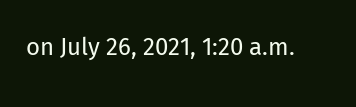on July 26, 2021, 1:20 a.m.